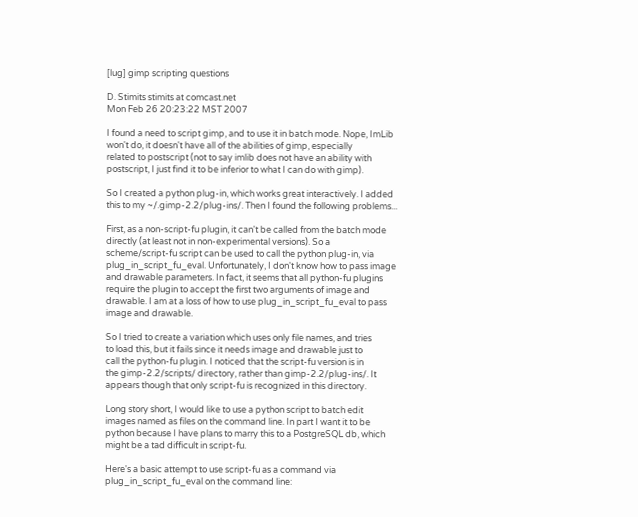[lug] gimp scripting questions

D. Stimits stimits at comcast.net
Mon Feb 26 20:23:22 MST 2007

I found a need to script gimp, and to use it in batch mode. Nope, ImLib
won't do, it doesn't have all of the abilities of gimp, especially
related to postscript (not to say imlib does not have an ability with
postscript, I just find it to be inferior to what I can do with gimp).

So I created a python plug-in, which works great interactively. I added
this to my ~/.gimp-2.2/plug-ins/. Then I found the following problems...

First, as a non-script-fu plugin, it can't be called from the batch mode
directly (at least not in non-experimental versions). So a
scheme/script-fu script can be used to call the python plug-in, via
plug_in_script_fu_eval. Unfortunately, I don't know how to pass image
and drawable parameters. In fact, it seems that all python-fu plugins
require the plugin to accept the first two arguments of image and
drawable. I am at a loss of how to use plug_in_script_fu_eval to pass
image and drawable.

So I tried to create a variation which uses only file names, and tries
to load this, but it fails since it needs image and drawable just to
call the python-fu plugin. I noticed that the script-fu version is in
the gimp-2.2/scripts/ directory, rather than gimp-2.2/plug-ins/. It
appears though that only script-fu is recognized in this directory.

Long story short, I would like to use a python script to batch edit
images named as files on the command line. In part I want it to be
python because I have plans to marry this to a PostgreSQL db, which
might be a tad difficult in script-fu.

Here's a basic attempt to use script-fu as a command via
plug_in_script_fu_eval on the command line: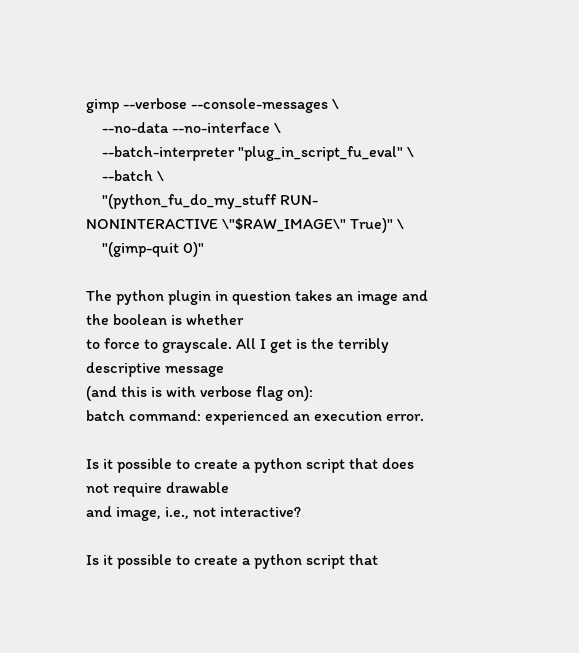gimp --verbose --console-messages \
    --no-data --no-interface \
    --batch-interpreter "plug_in_script_fu_eval" \
    --batch \
    "(python_fu_do_my_stuff RUN-NONINTERACTIVE \"$RAW_IMAGE\" True)" \
    "(gimp-quit 0)"

The python plugin in question takes an image and the boolean is whether
to force to grayscale. All I get is the terribly descriptive message
(and this is with verbose flag on):
batch command: experienced an execution error.

Is it possible to create a python script that does not require drawable
and image, i.e., not interactive?

Is it possible to create a python script that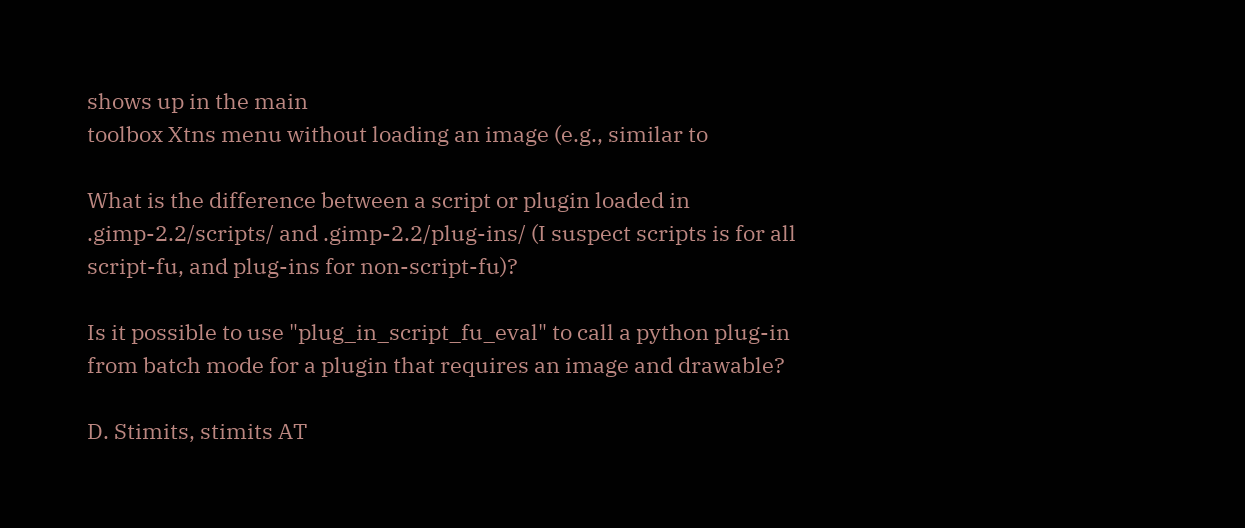shows up in the main
toolbox Xtns menu without loading an image (e.g., similar to

What is the difference between a script or plugin loaded in
.gimp-2.2/scripts/ and .gimp-2.2/plug-ins/ (I suspect scripts is for all
script-fu, and plug-ins for non-script-fu)?

Is it possible to use "plug_in_script_fu_eval" to call a python plug-in
from batch mode for a plugin that requires an image and drawable?

D. Stimits, stimits AT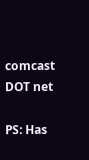comcast DOT net

PS: Has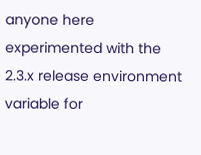anyone here experimented with the 2.3.x release environment
variable for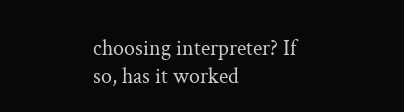choosing interpreter? If so, has it worked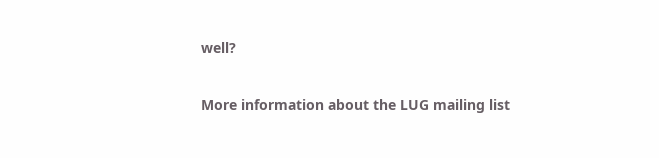well?

More information about the LUG mailing list